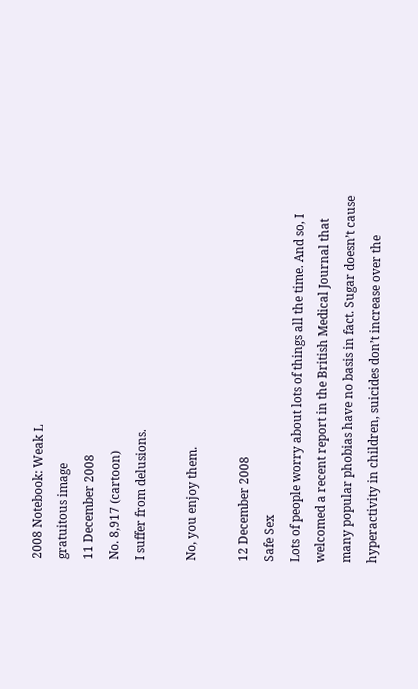2008 Notebook: Weak L
gratuitous image
11 December 2008
No. 8,917 (cartoon)
I suffer from delusions.

No, you enjoy them.

12 December 2008
Safe Sex
Lots of people worry about lots of things all the time. And so, I welcomed a recent report in the British Medical Journal that many popular phobias have no basis in fact. Sugar doesn’t cause hyperactivity in children, suicides don’t increase over the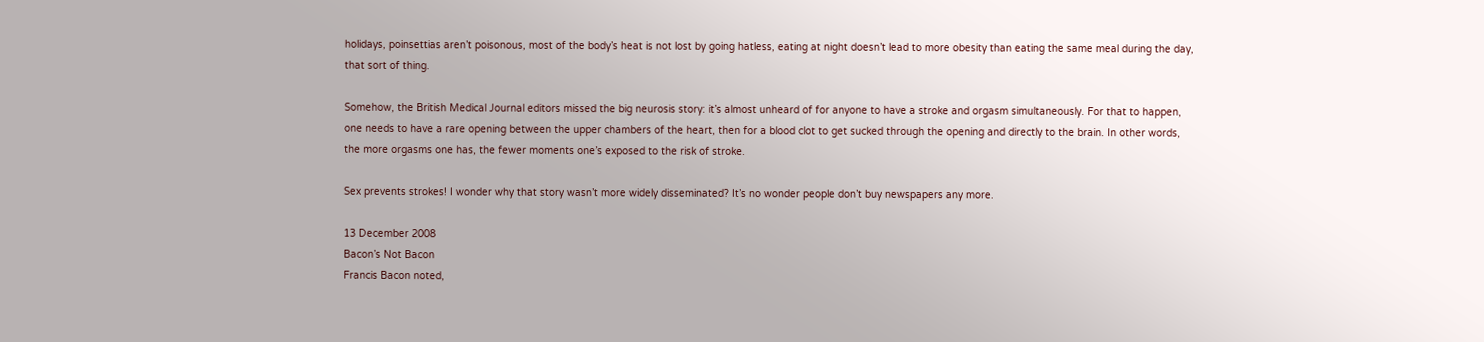holidays, poinsettias aren’t poisonous, most of the body’s heat is not lost by going hatless, eating at night doesn’t lead to more obesity than eating the same meal during the day, that sort of thing.

Somehow, the British Medical Journal editors missed the big neurosis story: it’s almost unheard of for anyone to have a stroke and orgasm simultaneously. For that to happen, one needs to have a rare opening between the upper chambers of the heart, then for a blood clot to get sucked through the opening and directly to the brain. In other words, the more orgasms one has, the fewer moments one’s exposed to the risk of stroke.

Sex prevents strokes! I wonder why that story wasn’t more widely disseminated? It’s no wonder people don’t buy newspapers any more.

13 December 2008
Bacon’s Not Bacon
Francis Bacon noted,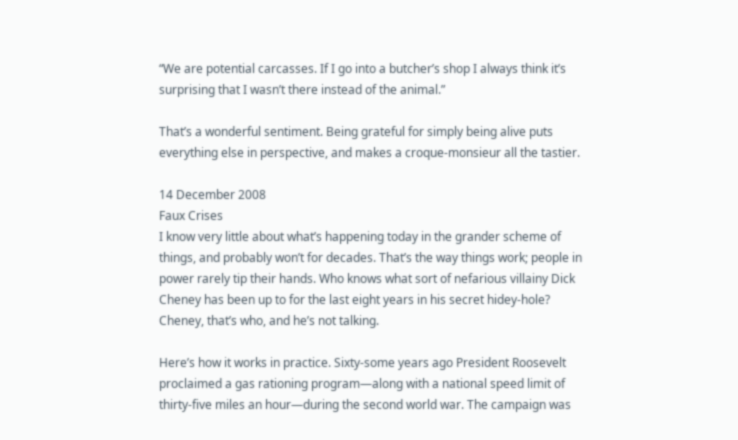“We are potential carcasses. If I go into a butcher’s shop I always think it’s surprising that I wasn’t there instead of the animal.”

That’s a wonderful sentiment. Being grateful for simply being alive puts everything else in perspective, and makes a croque-monsieur all the tastier.

14 December 2008
Faux Crises
I know very little about what’s happening today in the grander scheme of things, and probably won’t for decades. That’s the way things work; people in power rarely tip their hands. Who knows what sort of nefarious villainy Dick Cheney has been up to for the last eight years in his secret hidey-hole? Cheney, that’s who, and he’s not talking.

Here’s how it works in practice. Sixty-some years ago President Roosevelt proclaimed a gas rationing program—along with a national speed limit of thirty-five miles an hour—during the second world war. The campaign was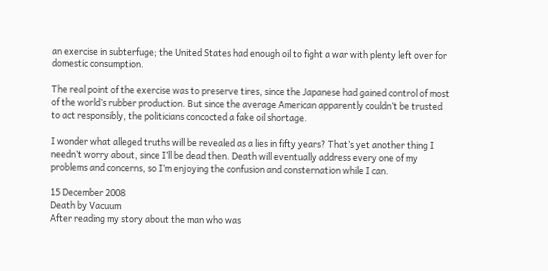an exercise in subterfuge; the United States had enough oil to fight a war with plenty left over for domestic consumption.

The real point of the exercise was to preserve tires, since the Japanese had gained control of most of the world’s rubber production. But since the average American apparently couldn’t be trusted to act responsibly, the politicians concocted a fake oil shortage.

I wonder what alleged truths will be revealed as a lies in fifty years? That’s yet another thing I needn’t worry about, since I’ll be dead then. Death will eventually address every one of my problems and concerns, so I’m enjoying the confusion and consternation while I can.

15 December 2008
Death by Vacuum
After reading my story about the man who was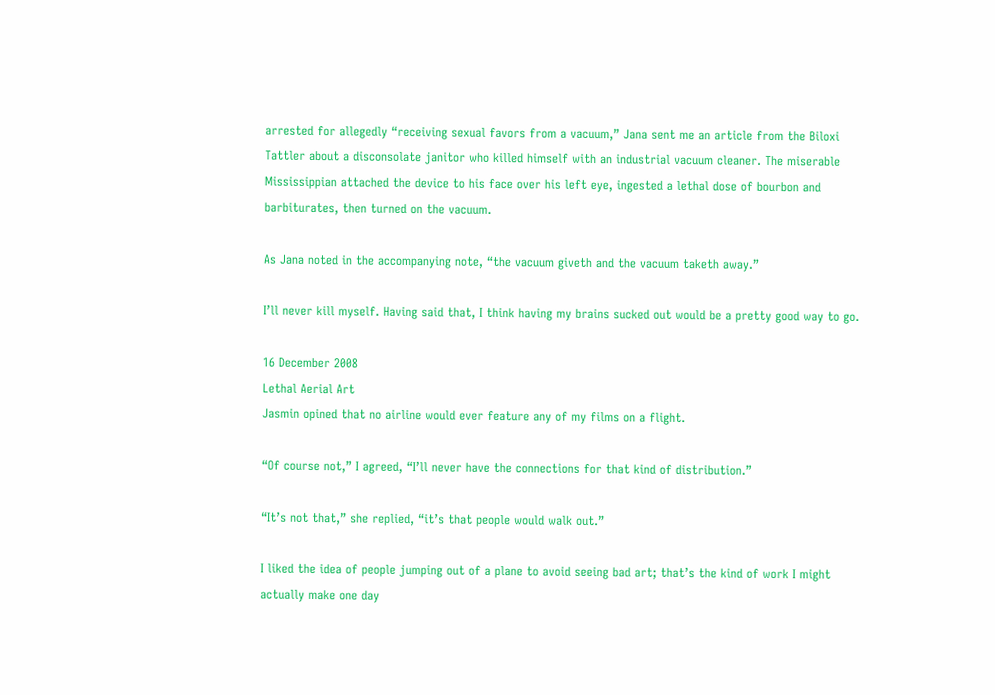arrested for allegedly “receiving sexual favors from a vacuum,” Jana sent me an article from the Biloxi Tattler about a disconsolate janitor who killed himself with an industrial vacuum cleaner. The miserable Mississippian attached the device to his face over his left eye, ingested a lethal dose of bourbon and barbiturates, then turned on the vacuum.

As Jana noted in the accompanying note, “the vacuum giveth and the vacuum taketh away.”

I’ll never kill myself. Having said that, I think having my brains sucked out would be a pretty good way to go.

16 December 2008
Lethal Aerial Art
Jasmin opined that no airline would ever feature any of my films on a flight.

“Of course not,” I agreed, “I’ll never have the connections for that kind of distribution.”

“It’s not that,” she replied, “it’s that people would walk out.”

I liked the idea of people jumping out of a plane to avoid seeing bad art; that’s the kind of work I might actually make one day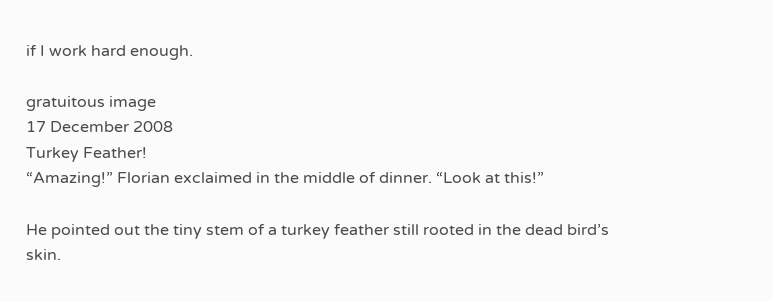if I work hard enough.

gratuitous image
17 December 2008
Turkey Feather!
“Amazing!” Florian exclaimed in the middle of dinner. “Look at this!”

He pointed out the tiny stem of a turkey feather still rooted in the dead bird’s skin.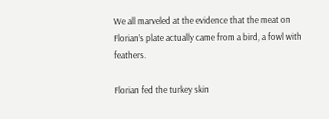We all marveled at the evidence that the meat on Florian’s plate actually came from a bird, a fowl with feathers.

Florian fed the turkey skin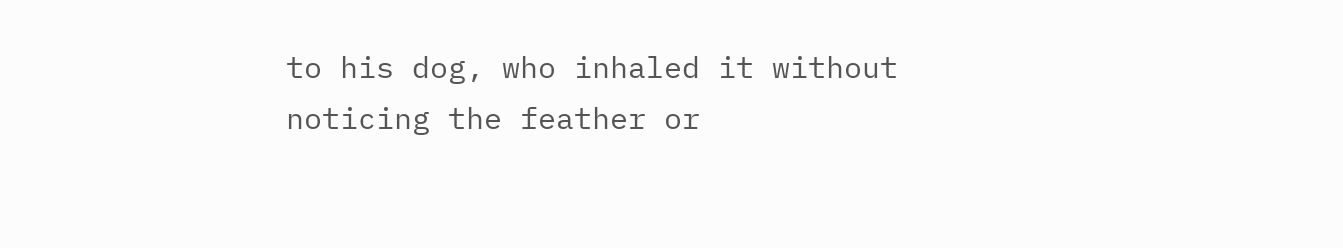to his dog, who inhaled it without noticing the feather or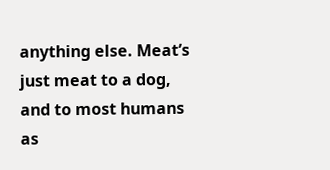anything else. Meat’s just meat to a dog, and to most humans as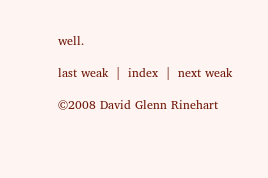well.

last weak  |  index  |  next weak

©2008 David Glenn Rinehart